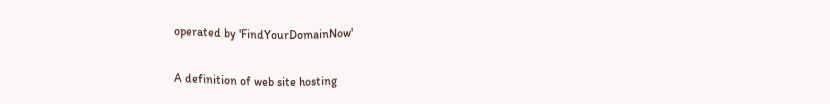operated by 'FindYourDomainNow'

A definition of web site hosting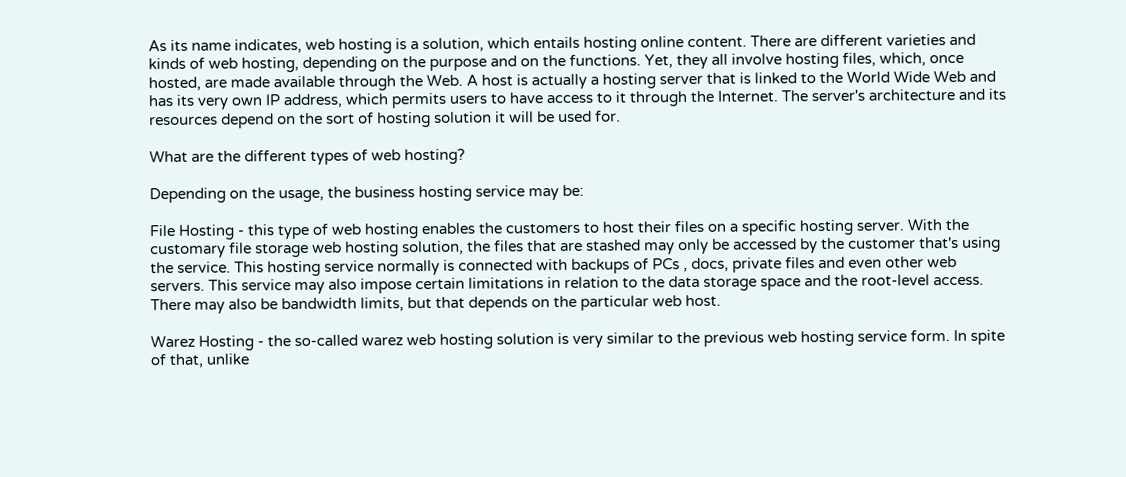As its name indicates, web hosting is a solution, which entails hosting online content. There are different varieties and kinds of web hosting, depending on the purpose and on the functions. Yet, they all involve hosting files, which, once hosted, are made available through the Web. A host is actually a hosting server that is linked to the World Wide Web and has its very own IP address, which permits users to have access to it through the Internet. The server's architecture and its resources depend on the sort of hosting solution it will be used for.

What are the different types of web hosting?

Depending on the usage, the business hosting service may be:

File Hosting - this type of web hosting enables the customers to host their files on a specific hosting server. With the customary file storage web hosting solution, the files that are stashed may only be accessed by the customer that's using the service. This hosting service normally is connected with backups of PCs , docs, private files and even other web servers. This service may also impose certain limitations in relation to the data storage space and the root-level access. There may also be bandwidth limits, but that depends on the particular web host.

Warez Hosting - the so-called warez web hosting solution is very similar to the previous web hosting service form. In spite of that, unlike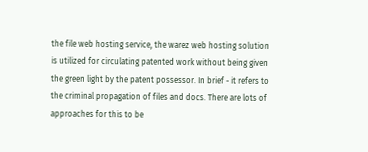the file web hosting service, the warez web hosting solution is utilized for circulating patented work without being given the green light by the patent possessor. In brief - it refers to the criminal propagation of files and docs. There are lots of approaches for this to be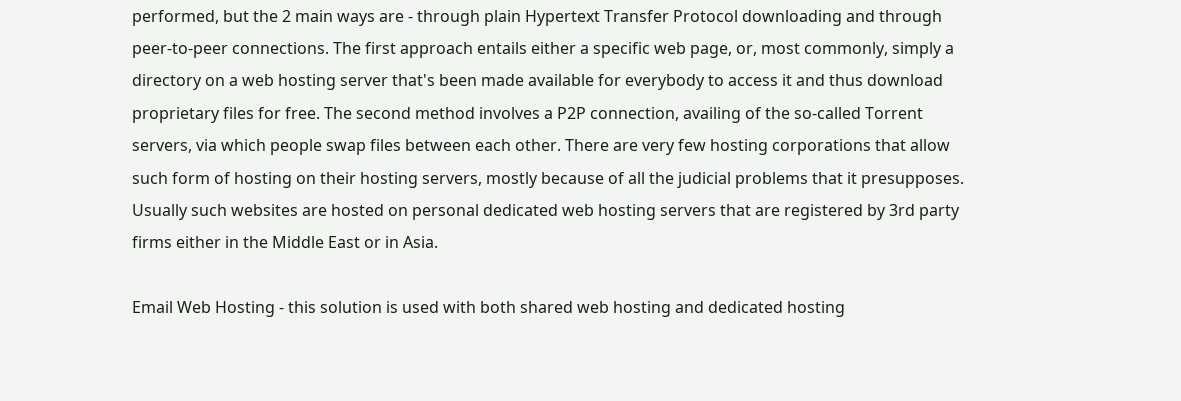performed, but the 2 main ways are - through plain Hypertext Transfer Protocol downloading and through peer-to-peer connections. The first approach entails either a specific web page, or, most commonly, simply a directory on a web hosting server that's been made available for everybody to access it and thus download proprietary files for free. The second method involves a P2P connection, availing of the so-called Torrent servers, via which people swap files between each other. There are very few hosting corporations that allow such form of hosting on their hosting servers, mostly because of all the judicial problems that it presupposes. Usually such websites are hosted on personal dedicated web hosting servers that are registered by 3rd party firms either in the Middle East or in Asia.

Email Web Hosting - this solution is used with both shared web hosting and dedicated hosting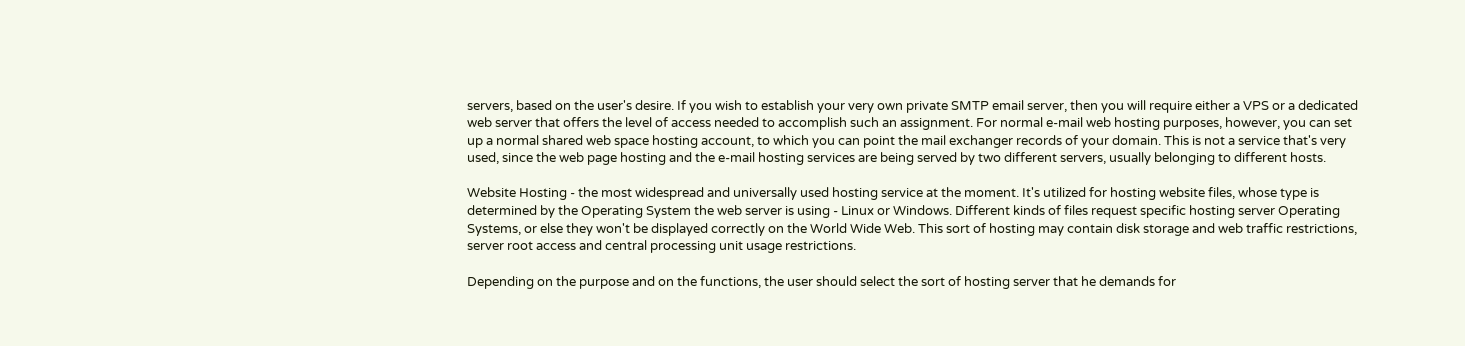servers, based on the user's desire. If you wish to establish your very own private SMTP email server, then you will require either a VPS or a dedicated web server that offers the level of access needed to accomplish such an assignment. For normal e-mail web hosting purposes, however, you can set up a normal shared web space hosting account, to which you can point the mail exchanger records of your domain. This is not a service that's very used, since the web page hosting and the e-mail hosting services are being served by two different servers, usually belonging to different hosts.

Website Hosting - the most widespread and universally used hosting service at the moment. It's utilized for hosting website files, whose type is determined by the Operating System the web server is using - Linux or Windows. Different kinds of files request specific hosting server Operating Systems, or else they won't be displayed correctly on the World Wide Web. This sort of hosting may contain disk storage and web traffic restrictions, server root access and central processing unit usage restrictions.

Depending on the purpose and on the functions, the user should select the sort of hosting server that he demands for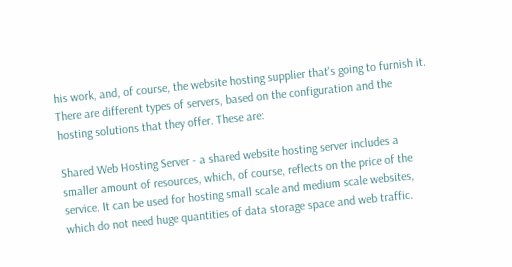his work, and, of course, the website hosting supplier that's going to furnish it. There are different types of servers, based on the configuration and the hosting solutions that they offer. These are:

Shared Web Hosting Server - a shared website hosting server includes a smaller amount of resources, which, of course, reflects on the price of the service. It can be used for hosting small scale and medium scale websites, which do not need huge quantities of data storage space and web traffic.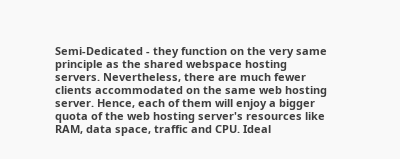Semi-Dedicated - they function on the very same principle as the shared webspace hosting servers. Nevertheless, there are much fewer clients accommodated on the same web hosting server. Hence, each of them will enjoy a bigger quota of the web hosting server's resources like RAM, data space, traffic and CPU. Ideal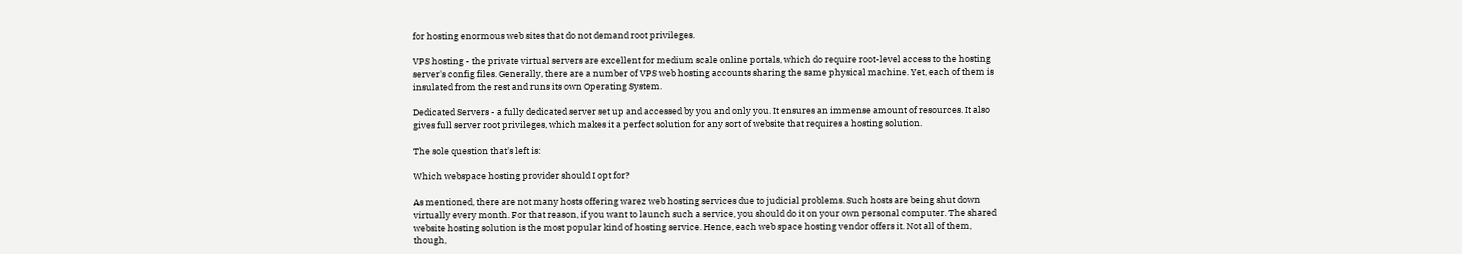for hosting enormous web sites that do not demand root privileges.

VPS hosting - the private virtual servers are excellent for medium scale online portals, which do require root-level access to the hosting server's config files. Generally, there are a number of VPS web hosting accounts sharing the same physical machine. Yet, each of them is insulated from the rest and runs its own Operating System.

Dedicated Servers - a fully dedicated server set up and accessed by you and only you. It ensures an immense amount of resources. It also gives full server root privileges, which makes it a perfect solution for any sort of website that requires a hosting solution.

The sole question that's left is:

Which webspace hosting provider should I opt for?

As mentioned, there are not many hosts offering warez web hosting services due to judicial problems. Such hosts are being shut down virtually every month. For that reason, if you want to launch such a service, you should do it on your own personal computer. The shared website hosting solution is the most popular kind of hosting service. Hence, each web space hosting vendor offers it. Not all of them, though,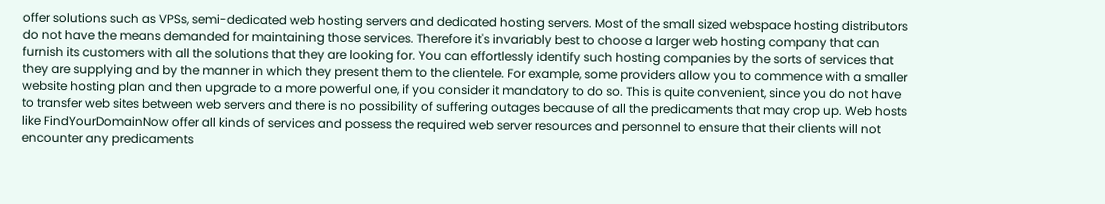offer solutions such as VPSs, semi-dedicated web hosting servers and dedicated hosting servers. Most of the small sized webspace hosting distributors do not have the means demanded for maintaining those services. Therefore it's invariably best to choose a larger web hosting company that can furnish its customers with all the solutions that they are looking for. You can effortlessly identify such hosting companies by the sorts of services that they are supplying and by the manner in which they present them to the clientele. For example, some providers allow you to commence with a smaller website hosting plan and then upgrade to a more powerful one, if you consider it mandatory to do so. This is quite convenient, since you do not have to transfer web sites between web servers and there is no possibility of suffering outages because of all the predicaments that may crop up. Web hosts like FindYourDomainNow offer all kinds of services and possess the required web server resources and personnel to ensure that their clients will not encounter any predicaments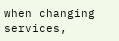when changing services,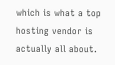which is what a top hosting vendor is actually all about.